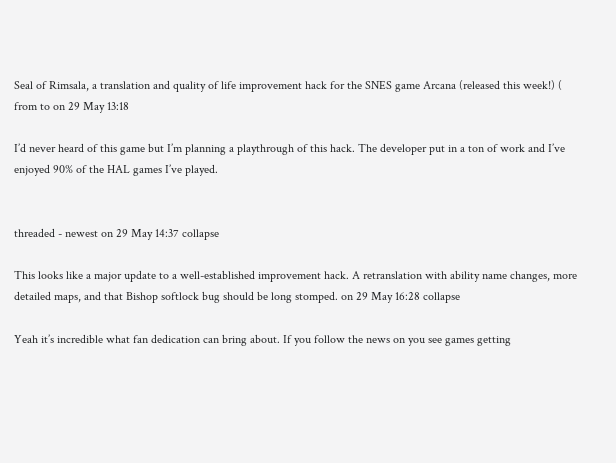Seal of Rimsala, a translation and quality of life improvement hack for the SNES game Arcana (released this week!) (
from to on 29 May 13:18

I’d never heard of this game but I’m planning a playthrough of this hack. The developer put in a ton of work and I’ve enjoyed 90% of the HAL games I’ve played.


threaded - newest on 29 May 14:37 collapse

This looks like a major update to a well-established improvement hack. A retranslation with ability name changes, more detailed maps, and that Bishop softlock bug should be long stomped. on 29 May 16:28 collapse

Yeah it’s incredible what fan dedication can bring about. If you follow the news on you see games getting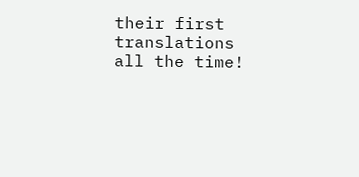their first translations all the time!